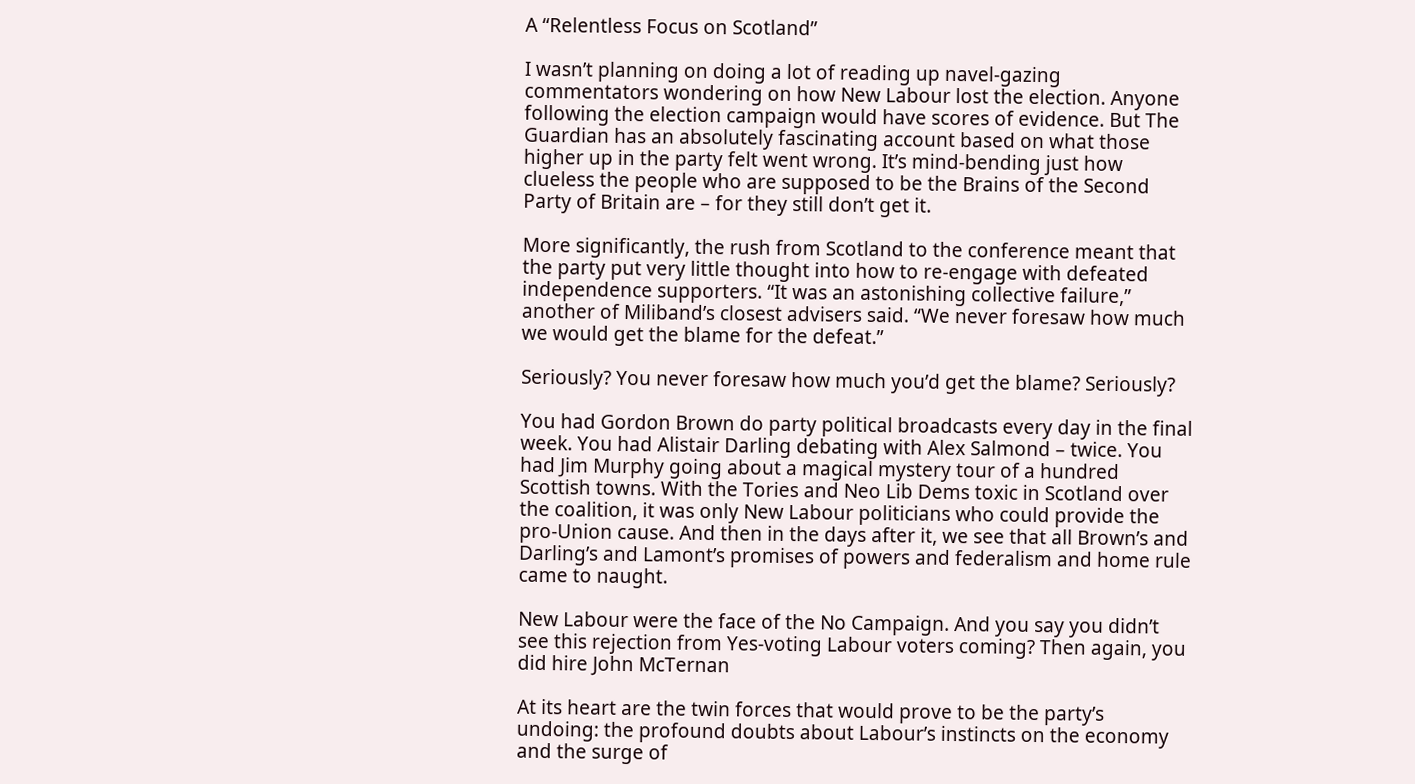A “Relentless Focus on Scotland”

I wasn’t planning on doing a lot of reading up navel-gazing commentators wondering on how New Labour lost the election. Anyone following the election campaign would have scores of evidence. But The Guardian has an absolutely fascinating account based on what those higher up in the party felt went wrong. It’s mind-bending just how clueless the people who are supposed to be the Brains of the Second Party of Britain are – for they still don’t get it.

More significantly, the rush from Scotland to the conference meant that the party put very little thought into how to re-engage with defeated independence supporters. “It was an astonishing collective failure,” another of Miliband’s closest advisers said. “We never foresaw how much we would get the blame for the defeat.”

Seriously? You never foresaw how much you’d get the blame? Seriously?

You had Gordon Brown do party political broadcasts every day in the final week. You had Alistair Darling debating with Alex Salmond – twice. You had Jim Murphy going about a magical mystery tour of a hundred Scottish towns. With the Tories and Neo Lib Dems toxic in Scotland over the coalition, it was only New Labour politicians who could provide the pro-Union cause. And then in the days after it, we see that all Brown’s and Darling’s and Lamont’s promises of powers and federalism and home rule came to naught.

New Labour were the face of the No Campaign. And you say you didn’t see this rejection from Yes-voting Labour voters coming? Then again, you did hire John McTernan

At its heart are the twin forces that would prove to be the party’s undoing: the profound doubts about Labour’s instincts on the economy and the surge of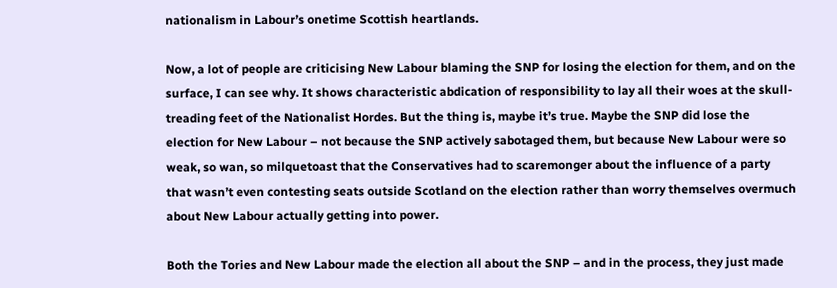nationalism in Labour’s onetime Scottish heartlands.

Now, a lot of people are criticising New Labour blaming the SNP for losing the election for them, and on the surface, I can see why. It shows characteristic abdication of responsibility to lay all their woes at the skull-treading feet of the Nationalist Hordes. But the thing is, maybe it’s true. Maybe the SNP did lose the election for New Labour – not because the SNP actively sabotaged them, but because New Labour were so weak, so wan, so milquetoast that the Conservatives had to scaremonger about the influence of a party that wasn’t even contesting seats outside Scotland on the election rather than worry themselves overmuch about New Labour actually getting into power.

Both the Tories and New Labour made the election all about the SNP – and in the process, they just made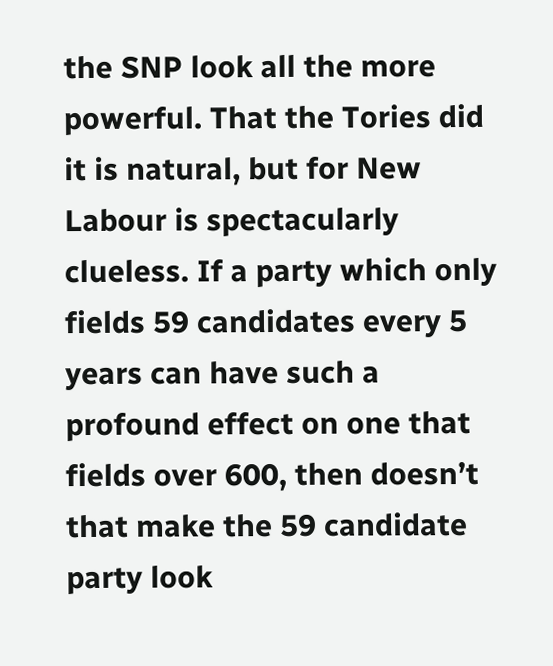the SNP look all the more powerful. That the Tories did it is natural, but for New Labour is spectacularly clueless. If a party which only fields 59 candidates every 5 years can have such a profound effect on one that fields over 600, then doesn’t that make the 59 candidate party look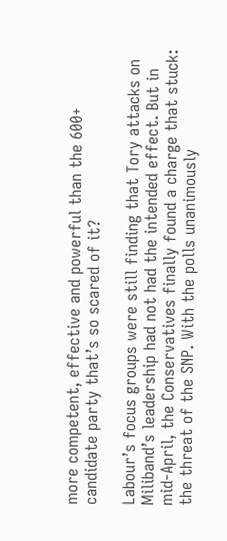more competent, effective and powerful than the 600+ candidate party that’s so scared of it?

Labour’s focus groups were still finding that Tory attacks on Miliband’s leadership had not had the intended effect. But in mid-April, the Conservatives finally found a charge that stuck: the threat of the SNP. With the polls unanimously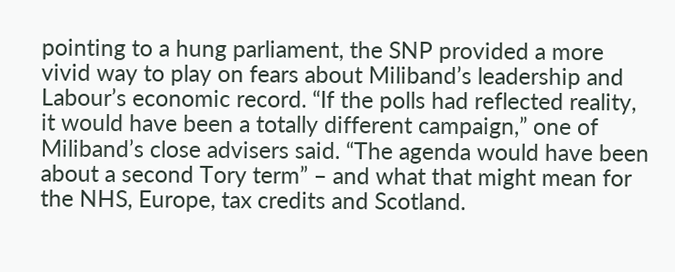pointing to a hung parliament, the SNP provided a more vivid way to play on fears about Miliband’s leadership and Labour’s economic record. “If the polls had reflected reality, it would have been a totally different campaign,” one of Miliband’s close advisers said. “The agenda would have been about a second Tory term” – and what that might mean for the NHS, Europe, tax credits and Scotland.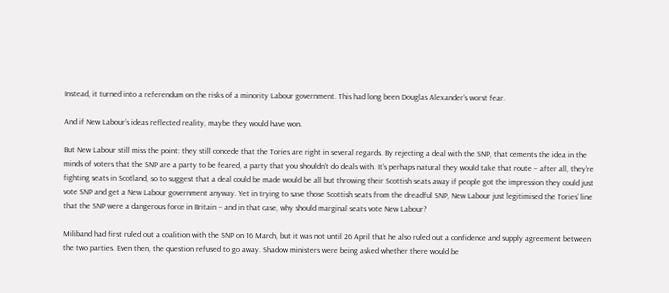Instead, it turned into a referendum on the risks of a minority Labour government. This had long been Douglas Alexander’s worst fear.

And if New Labour’s ideas reflected reality, maybe they would have won.

But New Labour still miss the point: they still concede that the Tories are right in several regards. By rejecting a deal with the SNP, that cements the idea in the minds of voters that the SNP are a party to be feared, a party that you shouldn’t do deals with. It’s perhaps natural they would take that route – after all, they’re fighting seats in Scotland, so to suggest that a deal could be made would be all but throwing their Scottish seats away if people got the impression they could just vote SNP and get a New Labour government anyway. Yet in trying to save those Scottish seats from the dreadful SNP, New Labour just legitimised the Tories’ line that the SNP were a dangerous force in Britain – and in that case, why should marginal seats vote New Labour?

Miliband had first ruled out a coalition with the SNP on 16 March, but it was not until 26 April that he also ruled out a confidence and supply agreement between the two parties. Even then, the question refused to go away. Shadow ministers were being asked whether there would be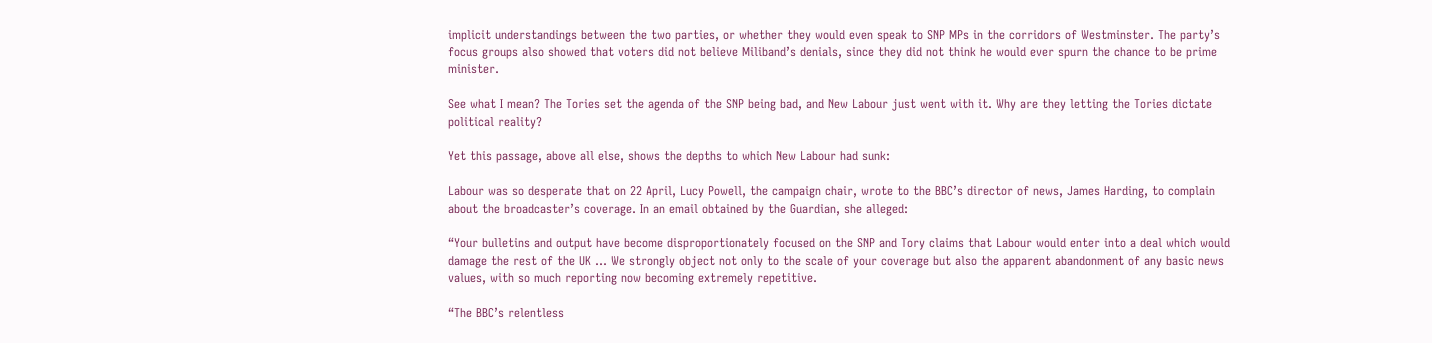implicit understandings between the two parties, or whether they would even speak to SNP MPs in the corridors of Westminster. The party’s focus groups also showed that voters did not believe Miliband’s denials, since they did not think he would ever spurn the chance to be prime minister.

See what I mean? The Tories set the agenda of the SNP being bad, and New Labour just went with it. Why are they letting the Tories dictate political reality?

Yet this passage, above all else, shows the depths to which New Labour had sunk:

Labour was so desperate that on 22 April, Lucy Powell, the campaign chair, wrote to the BBC’s director of news, James Harding, to complain about the broadcaster’s coverage. In an email obtained by the Guardian, she alleged:

“Your bulletins and output have become disproportionately focused on the SNP and Tory claims that Labour would enter into a deal which would damage the rest of the UK … We strongly object not only to the scale of your coverage but also the apparent abandonment of any basic news values, with so much reporting now becoming extremely repetitive.

“The BBC’s relentless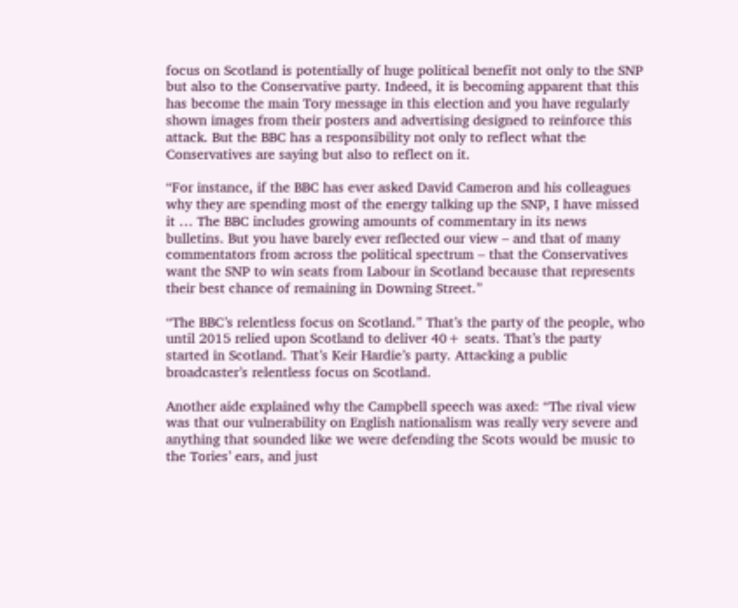focus on Scotland is potentially of huge political benefit not only to the SNP but also to the Conservative party. Indeed, it is becoming apparent that this has become the main Tory message in this election and you have regularly shown images from their posters and advertising designed to reinforce this attack. But the BBC has a responsibility not only to reflect what the Conservatives are saying but also to reflect on it.

“For instance, if the BBC has ever asked David Cameron and his colleagues why they are spending most of the energy talking up the SNP, I have missed it … The BBC includes growing amounts of commentary in its news bulletins. But you have barely ever reflected our view – and that of many commentators from across the political spectrum – that the Conservatives want the SNP to win seats from Labour in Scotland because that represents their best chance of remaining in Downing Street.”

“The BBC’s relentless focus on Scotland.” That’s the party of the people, who until 2015 relied upon Scotland to deliver 40+ seats. That’s the party started in Scotland. That’s Keir Hardie’s party. Attacking a public broadcaster’s relentless focus on Scotland.

Another aide explained why the Campbell speech was axed: “The rival view was that our vulnerability on English nationalism was really very severe and anything that sounded like we were defending the Scots would be music to the Tories’ ears, and just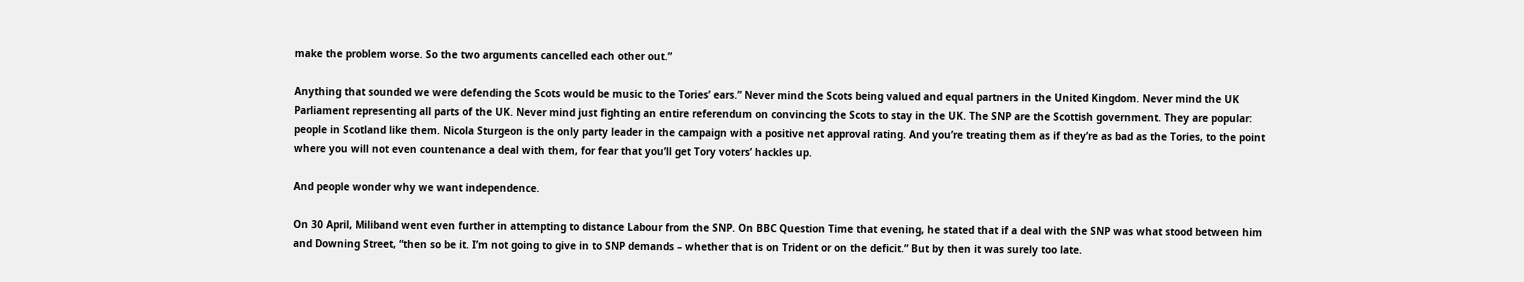make the problem worse. So the two arguments cancelled each other out.”

Anything that sounded we were defending the Scots would be music to the Tories’ ears.” Never mind the Scots being valued and equal partners in the United Kingdom. Never mind the UK Parliament representing all parts of the UK. Never mind just fighting an entire referendum on convincing the Scots to stay in the UK. The SNP are the Scottish government. They are popular: people in Scotland like them. Nicola Sturgeon is the only party leader in the campaign with a positive net approval rating. And you’re treating them as if they’re as bad as the Tories, to the point where you will not even countenance a deal with them, for fear that you’ll get Tory voters’ hackles up.

And people wonder why we want independence.

On 30 April, Miliband went even further in attempting to distance Labour from the SNP. On BBC Question Time that evening, he stated that if a deal with the SNP was what stood between him and Downing Street, “then so be it. I’m not going to give in to SNP demands – whether that is on Trident or on the deficit.” But by then it was surely too late.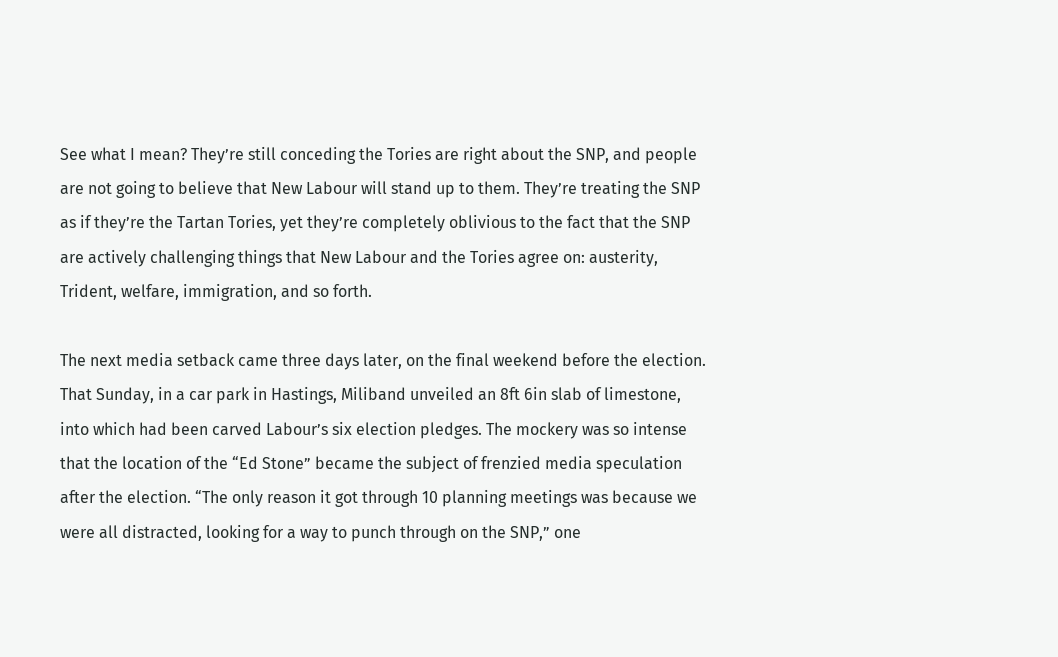See what I mean? They’re still conceding the Tories are right about the SNP, and people are not going to believe that New Labour will stand up to them. They’re treating the SNP as if they’re the Tartan Tories, yet they’re completely oblivious to the fact that the SNP are actively challenging things that New Labour and the Tories agree on: austerity, Trident, welfare, immigration, and so forth.

The next media setback came three days later, on the final weekend before the election. That Sunday, in a car park in Hastings, Miliband unveiled an 8ft 6in slab of limestone, into which had been carved Labour’s six election pledges. The mockery was so intense that the location of the “Ed Stone” became the subject of frenzied media speculation after the election. “The only reason it got through 10 planning meetings was because we were all distracted, looking for a way to punch through on the SNP,” one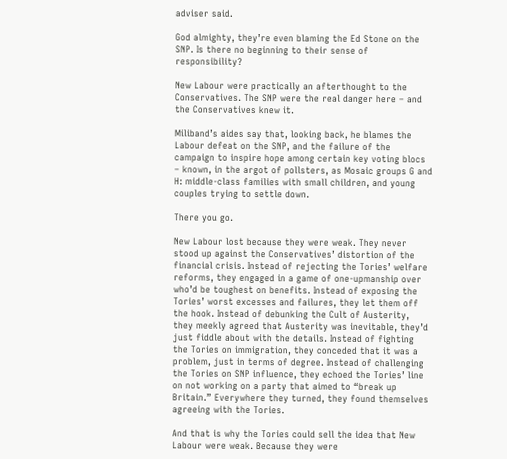adviser said.

God almighty, they’re even blaming the Ed Stone on the SNP. Is there no beginning to their sense of responsibility?

New Labour were practically an afterthought to the Conservatives. The SNP were the real danger here – and the Conservatives knew it.

Miliband’s aides say that, looking back, he blames the Labour defeat on the SNP, and the failure of the campaign to inspire hope among certain key voting blocs – known, in the argot of pollsters, as Mosaic groups G and H: middle-class families with small children, and young couples trying to settle down.

There you go.

New Labour lost because they were weak. They never stood up against the Conservatives’ distortion of the financial crisis. Instead of rejecting the Tories’ welfare reforms, they engaged in a game of one-upmanship over who’d be toughest on benefits. Instead of exposing the Tories’ worst excesses and failures, they let them off the hook. Instead of debunking the Cult of Austerity, they meekly agreed that Austerity was inevitable, they’d just fiddle about with the details. Instead of fighting the Tories on immigration, they conceded that it was a problem, just in terms of degree. Instead of challenging the Tories on SNP influence, they echoed the Tories’ line on not working on a party that aimed to “break up Britain.” Everywhere they turned, they found themselves agreeing with the Tories.

And that is why the Tories could sell the idea that New Labour were weak. Because they were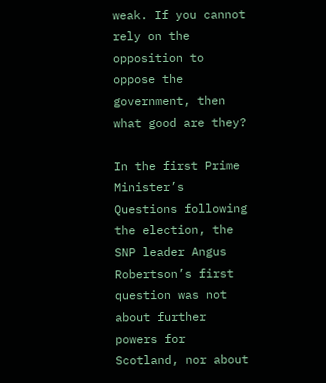weak. If you cannot rely on the opposition to oppose the government, then what good are they?

In the first Prime Minister’s Questions following the election, the SNP leader Angus Robertson’s first question was not about further powers for Scotland, nor about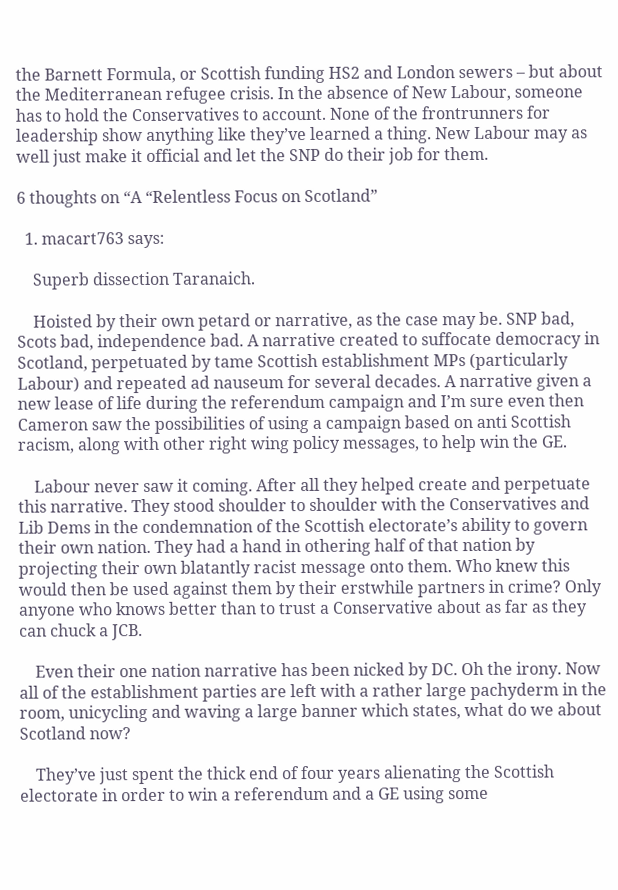the Barnett Formula, or Scottish funding HS2 and London sewers – but about the Mediterranean refugee crisis. In the absence of New Labour, someone has to hold the Conservatives to account. None of the frontrunners for leadership show anything like they’ve learned a thing. New Labour may as well just make it official and let the SNP do their job for them.

6 thoughts on “A “Relentless Focus on Scotland”

  1. macart763 says:

    Superb dissection Taranaich.

    Hoisted by their own petard or narrative, as the case may be. SNP bad, Scots bad, independence bad. A narrative created to suffocate democracy in Scotland, perpetuated by tame Scottish establishment MPs (particularly Labour) and repeated ad nauseum for several decades. A narrative given a new lease of life during the referendum campaign and I’m sure even then Cameron saw the possibilities of using a campaign based on anti Scottish racism, along with other right wing policy messages, to help win the GE.

    Labour never saw it coming. After all they helped create and perpetuate this narrative. They stood shoulder to shoulder with the Conservatives and Lib Dems in the condemnation of the Scottish electorate’s ability to govern their own nation. They had a hand in othering half of that nation by projecting their own blatantly racist message onto them. Who knew this would then be used against them by their erstwhile partners in crime? Only anyone who knows better than to trust a Conservative about as far as they can chuck a JCB.

    Even their one nation narrative has been nicked by DC. Oh the irony. Now all of the establishment parties are left with a rather large pachyderm in the room, unicycling and waving a large banner which states, what do we about Scotland now?

    They’ve just spent the thick end of four years alienating the Scottish electorate in order to win a referendum and a GE using some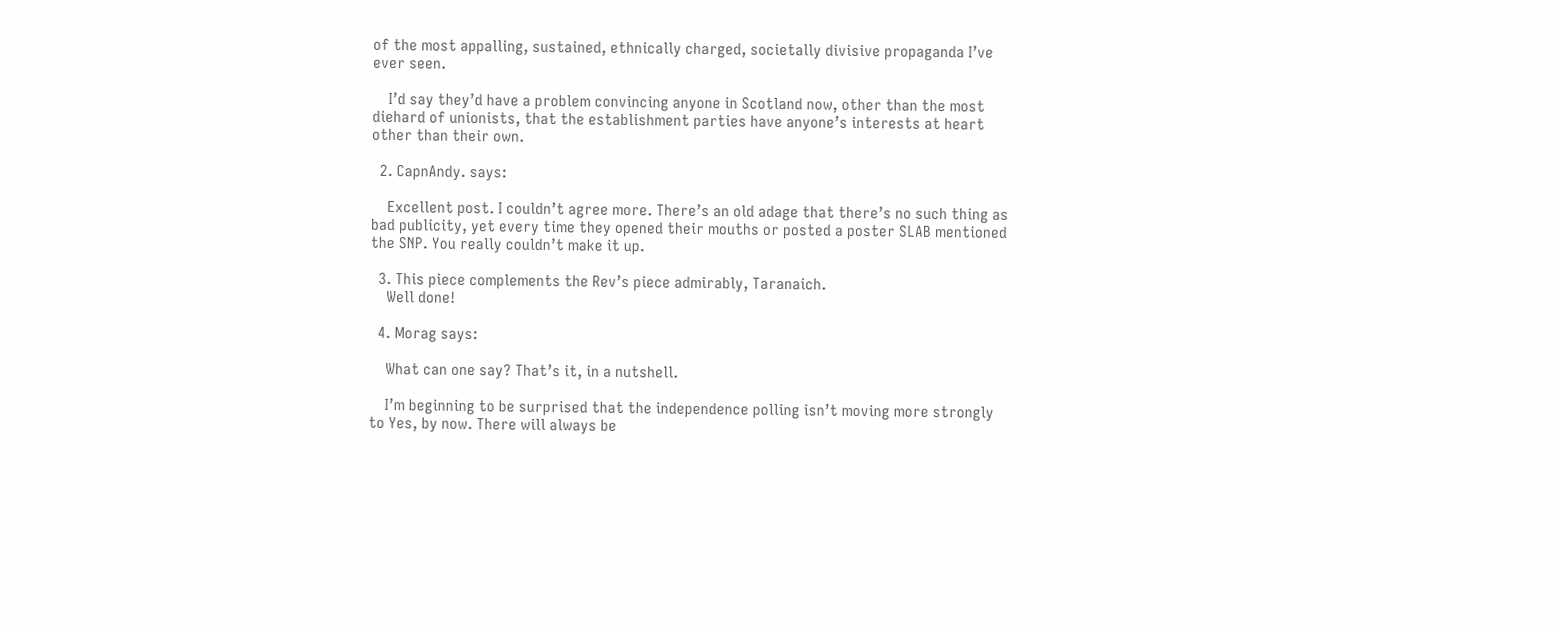of the most appalling, sustained, ethnically charged, societally divisive propaganda I’ve ever seen.

    I’d say they’d have a problem convincing anyone in Scotland now, other than the most diehard of unionists, that the establishment parties have anyone’s interests at heart other than their own.

  2. CapnAndy. says:

    Excellent post. I couldn’t agree more. There’s an old adage that there’s no such thing as bad publicity, yet every time they opened their mouths or posted a poster SLAB mentioned the SNP. You really couldn’t make it up.

  3. This piece complements the Rev’s piece admirably, Taranaich.
    Well done!

  4. Morag says:

    What can one say? That’s it, in a nutshell.

    I’m beginning to be surprised that the independence polling isn’t moving more strongly to Yes, by now. There will always be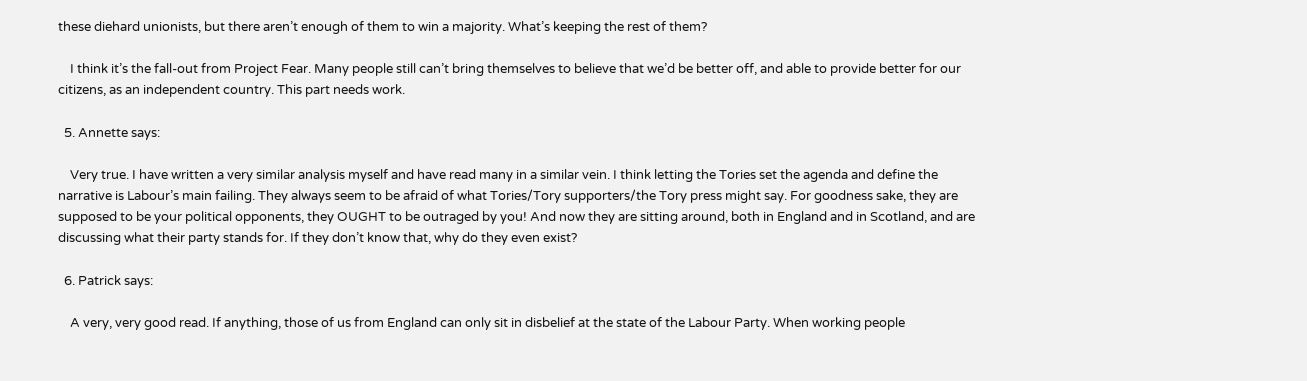these diehard unionists, but there aren’t enough of them to win a majority. What’s keeping the rest of them?

    I think it’s the fall-out from Project Fear. Many people still can’t bring themselves to believe that we’d be better off, and able to provide better for our citizens, as an independent country. This part needs work.

  5. Annette says:

    Very true. I have written a very similar analysis myself and have read many in a similar vein. I think letting the Tories set the agenda and define the narrative is Labour’s main failing. They always seem to be afraid of what Tories/Tory supporters/the Tory press might say. For goodness sake, they are supposed to be your political opponents, they OUGHT to be outraged by you! And now they are sitting around, both in England and in Scotland, and are discussing what their party stands for. If they don’t know that, why do they even exist?

  6. Patrick says:

    A very, very good read. If anything, those of us from England can only sit in disbelief at the state of the Labour Party. When working people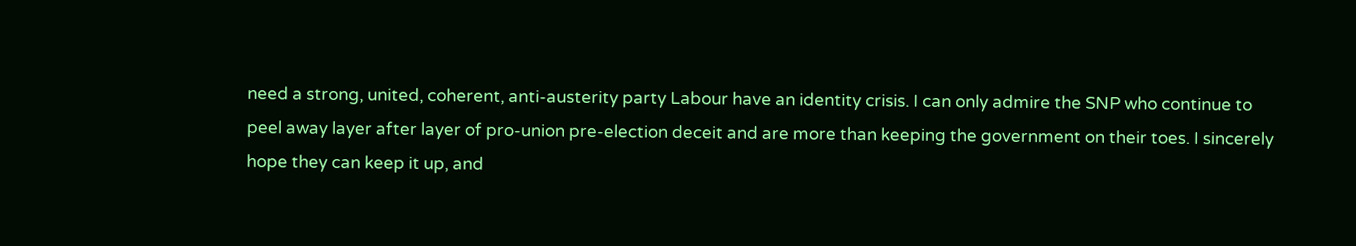need a strong, united, coherent, anti-austerity party Labour have an identity crisis. I can only admire the SNP who continue to peel away layer after layer of pro-union pre-election deceit and are more than keeping the government on their toes. I sincerely hope they can keep it up, and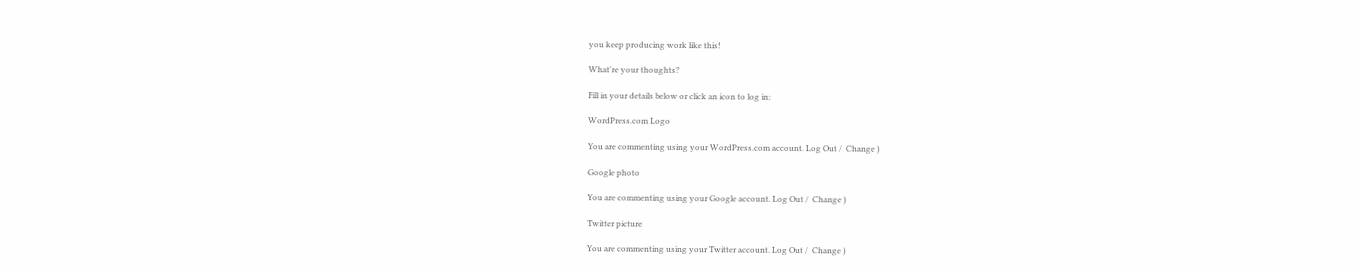you keep producing work like this!

What're your thoughts?

Fill in your details below or click an icon to log in:

WordPress.com Logo

You are commenting using your WordPress.com account. Log Out /  Change )

Google photo

You are commenting using your Google account. Log Out /  Change )

Twitter picture

You are commenting using your Twitter account. Log Out /  Change )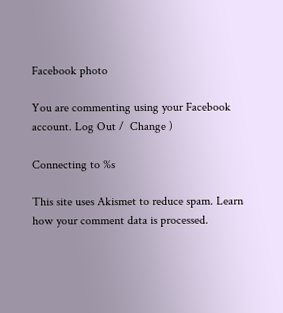Facebook photo

You are commenting using your Facebook account. Log Out /  Change )

Connecting to %s

This site uses Akismet to reduce spam. Learn how your comment data is processed.